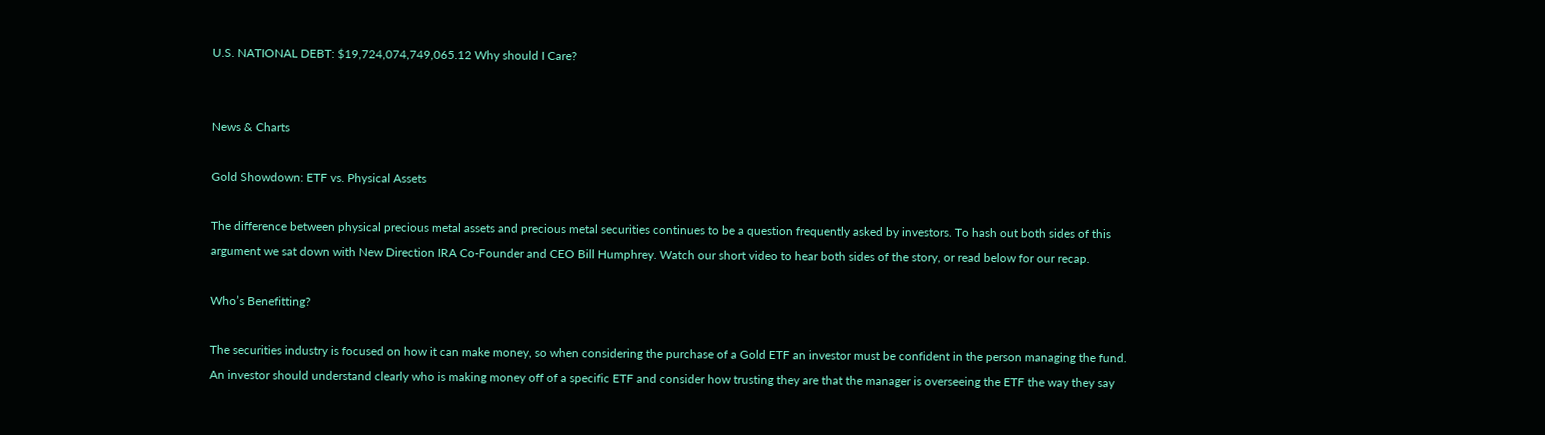U.S. NATIONAL DEBT: $19,724,074,749,065.12 Why should I Care?


News & Charts

Gold Showdown: ETF vs. Physical Assets

The difference between physical precious metal assets and precious metal securities continues to be a question frequently asked by investors. To hash out both sides of this argument we sat down with New Direction IRA Co-Founder and CEO Bill Humphrey. Watch our short video to hear both sides of the story, or read below for our recap.

Who’s Benefitting?

The securities industry is focused on how it can make money, so when considering the purchase of a Gold ETF an investor must be confident in the person managing the fund. An investor should understand clearly who is making money off of a specific ETF and consider how trusting they are that the manager is overseeing the ETF the way they say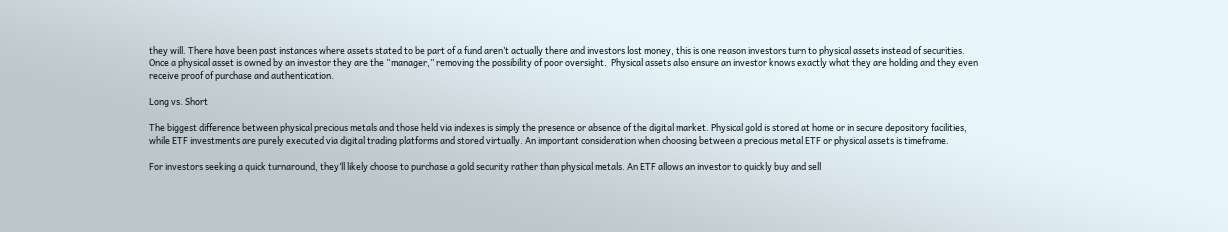they will. There have been past instances where assets stated to be part of a fund aren’t actually there and investors lost money, this is one reason investors turn to physical assets instead of securities. Once a physical asset is owned by an investor they are the “manager,” removing the possibility of poor oversight.  Physical assets also ensure an investor knows exactly what they are holding and they even receive proof of purchase and authentication.

Long vs. Short

The biggest difference between physical precious metals and those held via indexes is simply the presence or absence of the digital market. Physical gold is stored at home or in secure depository facilities, while ETF investments are purely executed via digital trading platforms and stored virtually. An important consideration when choosing between a precious metal ETF or physical assets is timeframe.

For investors seeking a quick turnaround, they’ll likely choose to purchase a gold security rather than physical metals. An ETF allows an investor to quickly buy and sell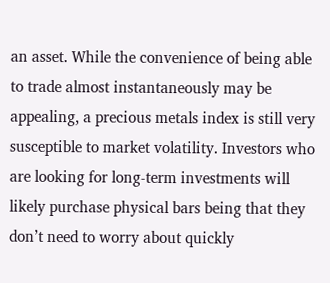an asset. While the convenience of being able to trade almost instantaneously may be appealing, a precious metals index is still very susceptible to market volatility. Investors who are looking for long-term investments will likely purchase physical bars being that they don’t need to worry about quickly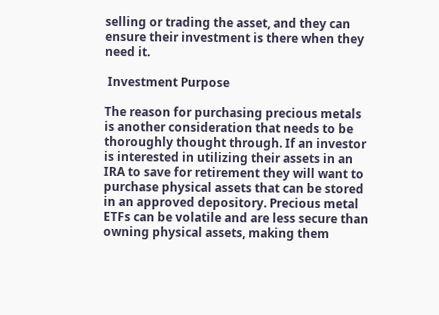selling or trading the asset, and they can ensure their investment is there when they need it.

 Investment Purpose

The reason for purchasing precious metals is another consideration that needs to be thoroughly thought through. If an investor is interested in utilizing their assets in an IRA to save for retirement they will want to purchase physical assets that can be stored in an approved depository. Precious metal ETFs can be volatile and are less secure than owning physical assets, making them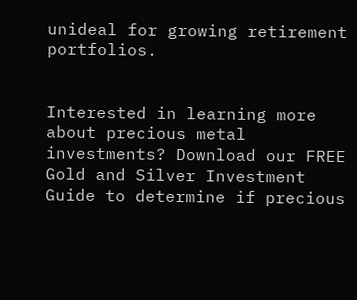unideal for growing retirement portfolios.


Interested in learning more about precious metal investments? Download our FREE Gold and Silver Investment Guide to determine if precious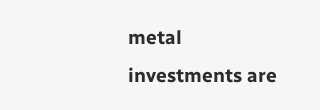metal investments are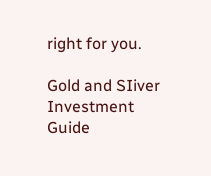right for you.

Gold and SIiver Investment Guide